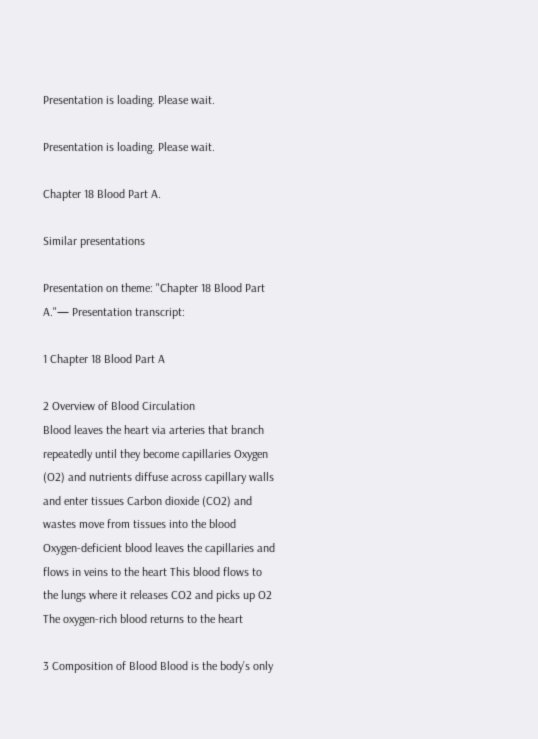Presentation is loading. Please wait.

Presentation is loading. Please wait.

Chapter 18 Blood Part A.

Similar presentations

Presentation on theme: "Chapter 18 Blood Part A."— Presentation transcript:

1 Chapter 18 Blood Part A

2 Overview of Blood Circulation
Blood leaves the heart via arteries that branch repeatedly until they become capillaries Oxygen (O2) and nutrients diffuse across capillary walls and enter tissues Carbon dioxide (CO2) and wastes move from tissues into the blood Oxygen-deficient blood leaves the capillaries and flows in veins to the heart This blood flows to the lungs where it releases CO2 and picks up O2 The oxygen-rich blood returns to the heart

3 Composition of Blood Blood is the body’s only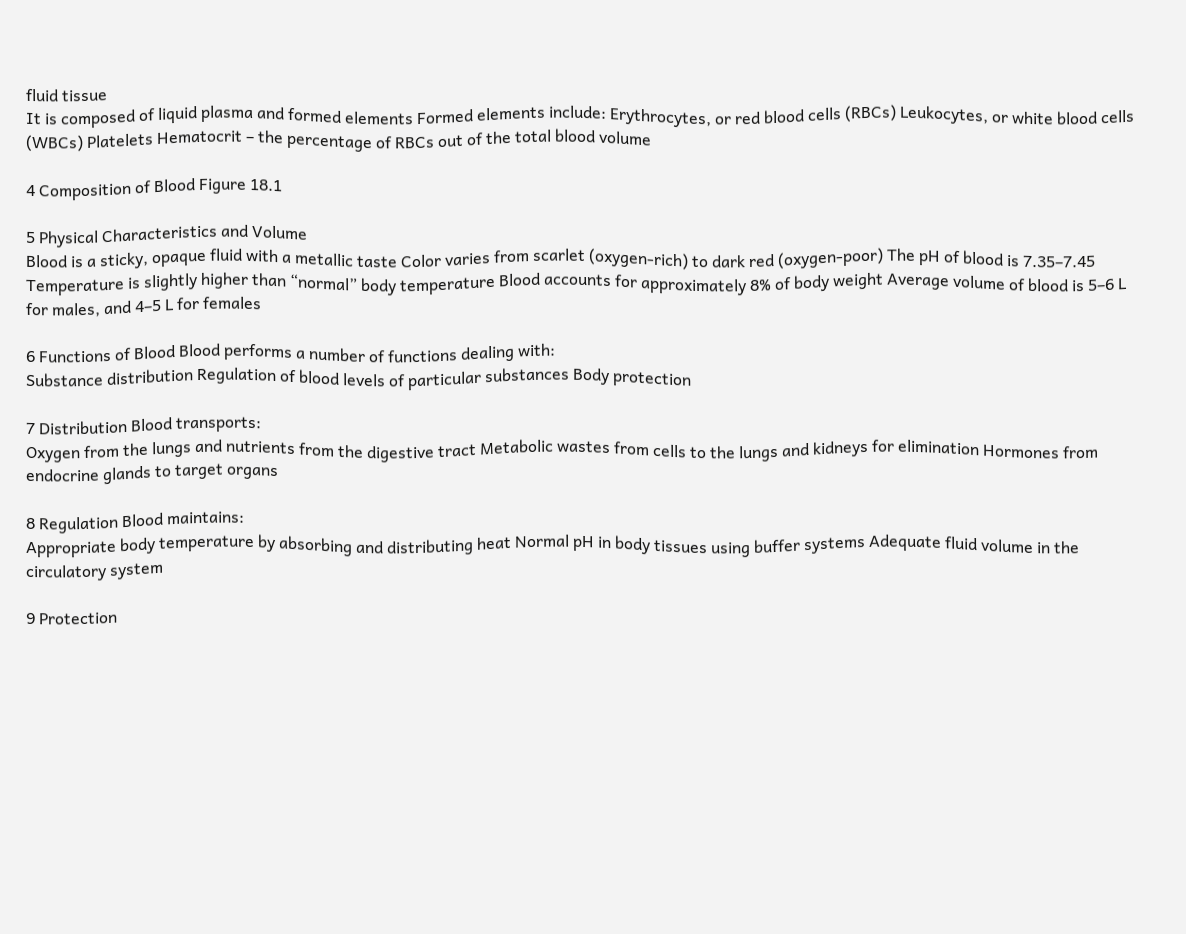fluid tissue
It is composed of liquid plasma and formed elements Formed elements include: Erythrocytes, or red blood cells (RBCs) Leukocytes, or white blood cells (WBCs) Platelets Hematocrit – the percentage of RBCs out of the total blood volume

4 Composition of Blood Figure 18.1

5 Physical Characteristics and Volume
Blood is a sticky, opaque fluid with a metallic taste Color varies from scarlet (oxygen-rich) to dark red (oxygen-poor) The pH of blood is 7.35–7.45 Temperature is slightly higher than “normal” body temperature Blood accounts for approximately 8% of body weight Average volume of blood is 5–6 L for males, and 4–5 L for females

6 Functions of Blood Blood performs a number of functions dealing with:
Substance distribution Regulation of blood levels of particular substances Body protection

7 Distribution Blood transports:
Oxygen from the lungs and nutrients from the digestive tract Metabolic wastes from cells to the lungs and kidneys for elimination Hormones from endocrine glands to target organs

8 Regulation Blood maintains:
Appropriate body temperature by absorbing and distributing heat Normal pH in body tissues using buffer systems Adequate fluid volume in the circulatory system

9 Protection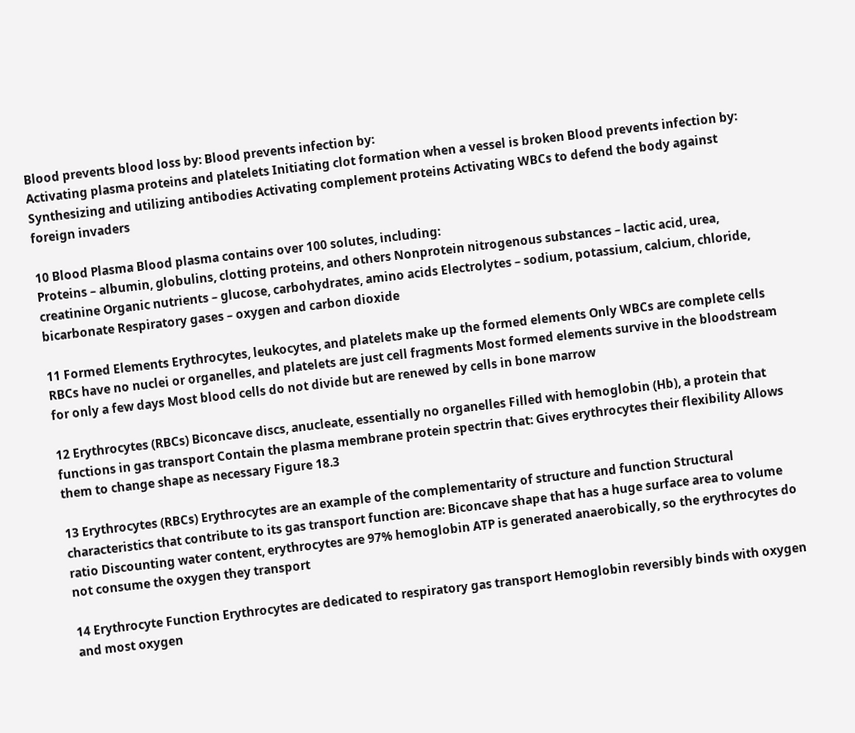Blood prevents blood loss by: Blood prevents infection by:
Activating plasma proteins and platelets Initiating clot formation when a vessel is broken Blood prevents infection by: Synthesizing and utilizing antibodies Activating complement proteins Activating WBCs to defend the body against foreign invaders

10 Blood Plasma Blood plasma contains over 100 solutes, including:
Proteins – albumin, globulins, clotting proteins, and others Nonprotein nitrogenous substances – lactic acid, urea, creatinine Organic nutrients – glucose, carbohydrates, amino acids Electrolytes – sodium, potassium, calcium, chloride, bicarbonate Respiratory gases – oxygen and carbon dioxide

11 Formed Elements Erythrocytes, leukocytes, and platelets make up the formed elements Only WBCs are complete cells RBCs have no nuclei or organelles, and platelets are just cell fragments Most formed elements survive in the bloodstream for only a few days Most blood cells do not divide but are renewed by cells in bone marrow

12 Erythrocytes (RBCs) Biconcave discs, anucleate, essentially no organelles Filled with hemoglobin (Hb), a protein that functions in gas transport Contain the plasma membrane protein spectrin that: Gives erythrocytes their flexibility Allows them to change shape as necessary Figure 18.3

13 Erythrocytes (RBCs) Erythrocytes are an example of the complementarity of structure and function Structural characteristics that contribute to its gas transport function are: Biconcave shape that has a huge surface area to volume ratio Discounting water content, erythrocytes are 97% hemoglobin ATP is generated anaerobically, so the erythrocytes do not consume the oxygen they transport

14 Erythrocyte Function Erythrocytes are dedicated to respiratory gas transport Hemoglobin reversibly binds with oxygen and most oxygen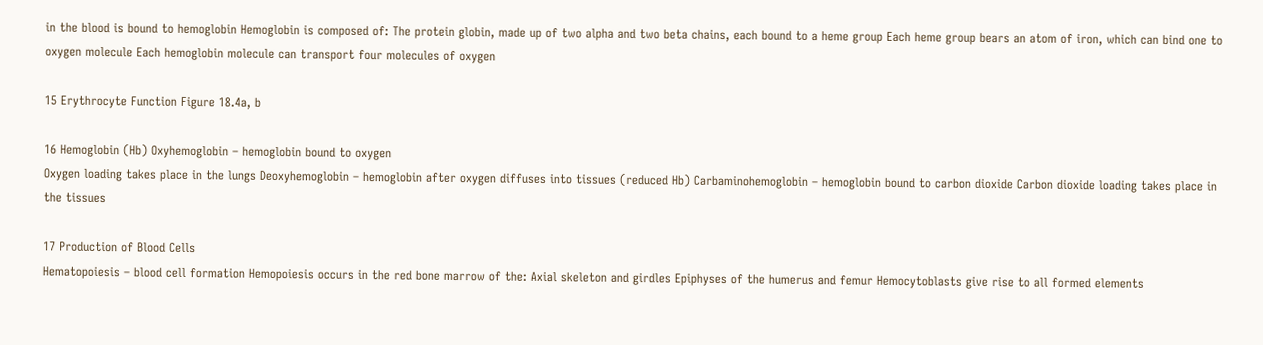in the blood is bound to hemoglobin Hemoglobin is composed of: The protein globin, made up of two alpha and two beta chains, each bound to a heme group Each heme group bears an atom of iron, which can bind one to oxygen molecule Each hemoglobin molecule can transport four molecules of oxygen

15 Erythrocyte Function Figure 18.4a, b

16 Hemoglobin (Hb) Oxyhemoglobin – hemoglobin bound to oxygen
Oxygen loading takes place in the lungs Deoxyhemoglobin – hemoglobin after oxygen diffuses into tissues (reduced Hb) Carbaminohemoglobin – hemoglobin bound to carbon dioxide Carbon dioxide loading takes place in the tissues

17 Production of Blood Cells
Hematopoiesis – blood cell formation Hemopoiesis occurs in the red bone marrow of the: Axial skeleton and girdles Epiphyses of the humerus and femur Hemocytoblasts give rise to all formed elements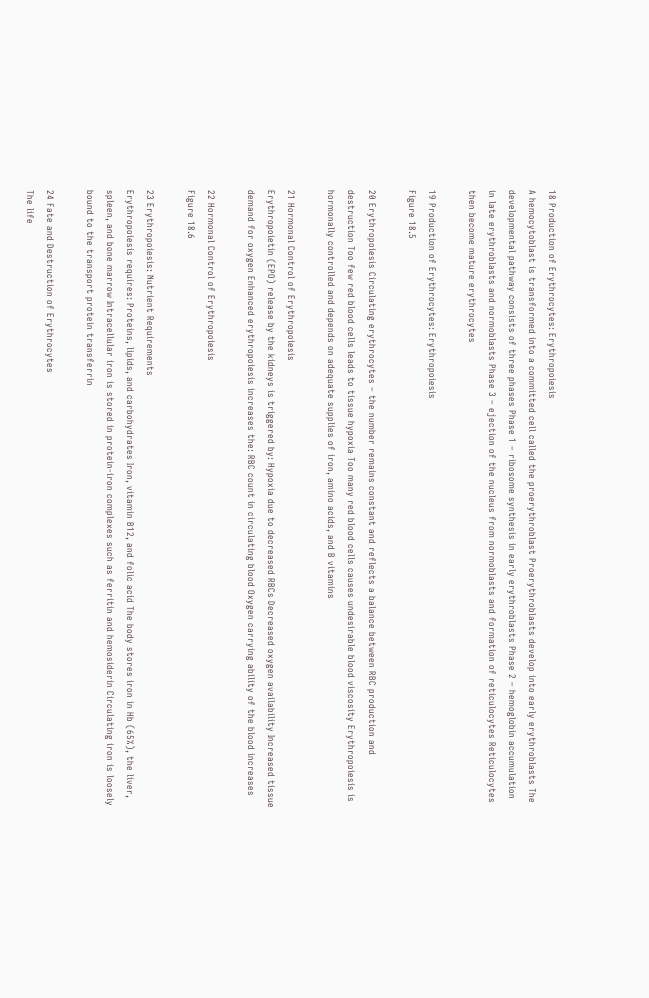18 Production of Erythrocytes: Erythropoiesis
A hemocytoblast is transformed into a committed cell called the proerythroblast Proerythroblasts develop into early erythroblasts The developmental pathway consists of three phases Phase 1 – ribosome synthesis in early erythroblasts Phase 2 – hemoglobin accumulation in late erythroblasts and normoblasts Phase 3 – ejection of the nucleus from normoblasts and formation of reticulocytes Reticulocytes then become mature erythrocytes

19 Production of Erythrocytes: Erythropoiesis
Figure 18.5

20 Erythropoiesis Circulating erythrocytes – the number remains constant and reflects a balance between RBC production and destruction Too few red blood cells leads to tissue hypoxia Too many red blood cells causes undesirable blood viscosity Erythropoiesis is hormonally controlled and depends on adequate supplies of iron, amino acids, and B vitamins

21 Hormonal Control of Erythropoiesis
Erythropoietin (EPO) release by the kidneys is triggered by: Hypoxia due to decreased RBCs Decreased oxygen availability Increased tissue demand for oxygen Enhanced erythropoiesis increases the: RBC count in circulating blood Oxygen carrying ability of the blood increases

22 Hormonal Control of Erythropoiesis
Figure 18.6

23 Erythropoiesis: Nutrient Requirements
Erythropoiesis requires: Proteins, lipids, and carbohydrates Iron, vitamin B12, and folic acid The body stores iron in Hb (65%), the liver, spleen, and bone marrow Intracellular iron is stored in protein-iron complexes such as ferritin and hemosiderin Circulating iron is loosely bound to the transport protein transferrin

24 Fate and Destruction of Erythrocytes
The life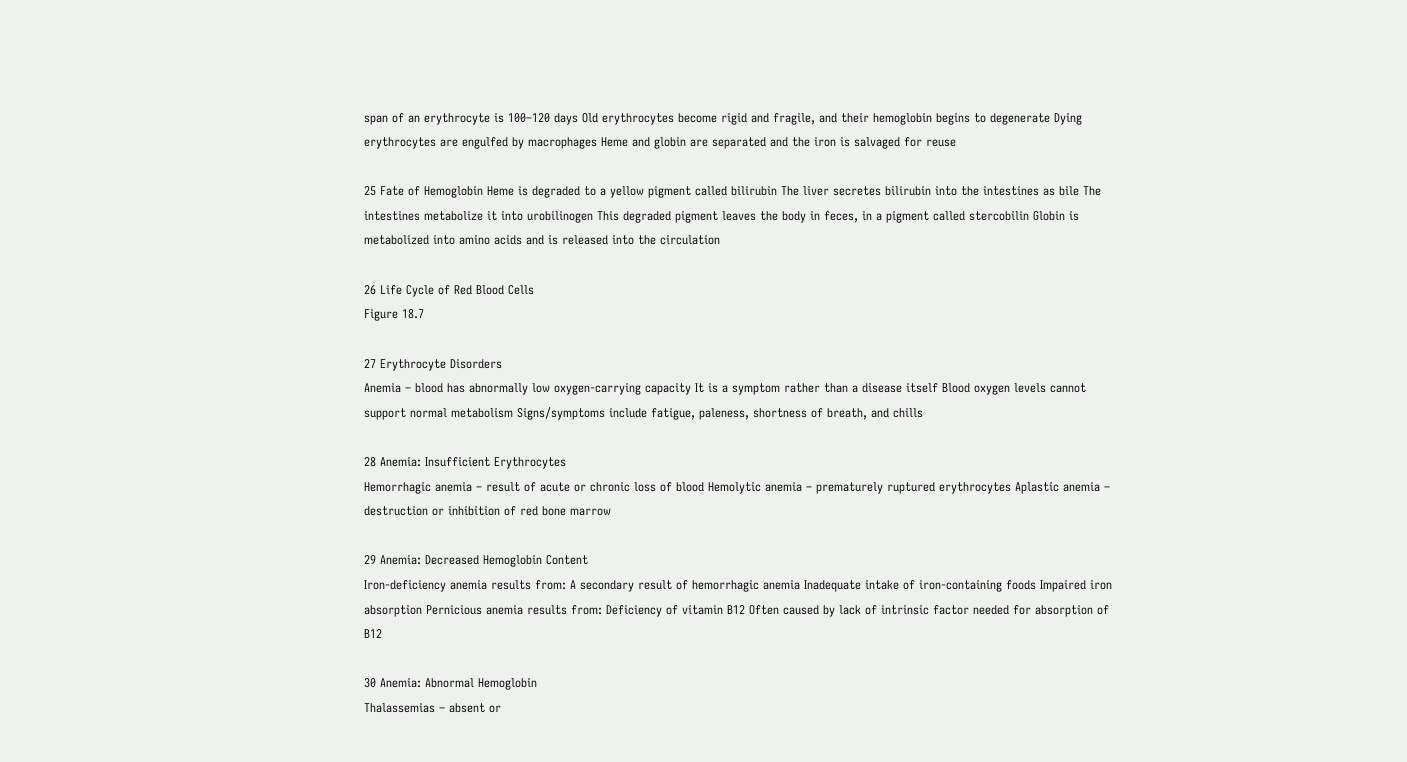span of an erythrocyte is 100–120 days Old erythrocytes become rigid and fragile, and their hemoglobin begins to degenerate Dying erythrocytes are engulfed by macrophages Heme and globin are separated and the iron is salvaged for reuse

25 Fate of Hemoglobin Heme is degraded to a yellow pigment called bilirubin The liver secretes bilirubin into the intestines as bile The intestines metabolize it into urobilinogen This degraded pigment leaves the body in feces, in a pigment called stercobilin Globin is metabolized into amino acids and is released into the circulation

26 Life Cycle of Red Blood Cells
Figure 18.7

27 Erythrocyte Disorders
Anemia – blood has abnormally low oxygen-carrying capacity It is a symptom rather than a disease itself Blood oxygen levels cannot support normal metabolism Signs/symptoms include fatigue, paleness, shortness of breath, and chills

28 Anemia: Insufficient Erythrocytes
Hemorrhagic anemia – result of acute or chronic loss of blood Hemolytic anemia – prematurely ruptured erythrocytes Aplastic anemia – destruction or inhibition of red bone marrow

29 Anemia: Decreased Hemoglobin Content
Iron-deficiency anemia results from: A secondary result of hemorrhagic anemia Inadequate intake of iron-containing foods Impaired iron absorption Pernicious anemia results from: Deficiency of vitamin B12 Often caused by lack of intrinsic factor needed for absorption of B12

30 Anemia: Abnormal Hemoglobin
Thalassemias – absent or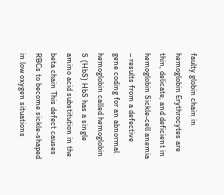faulty globin chain in hemoglobin Erythrocytes are thin, delicate, and deficient in hemoglobin Sickle-cell anemia – results from a defective gene coding for an abnormal hemoglobin called hemoglobin S (HbS) HbS has a single amino acid substitution in the beta chain This defect causes RBCs to become sickle-shaped in low oxygen situations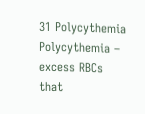31 Polycythemia Polycythemia – excess RBCs that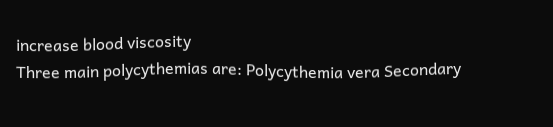increase blood viscosity
Three main polycythemias are: Polycythemia vera Secondary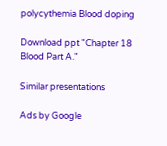polycythemia Blood doping

Download ppt "Chapter 18 Blood Part A."

Similar presentations

Ads by Google